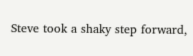Steve took a shaky step forward,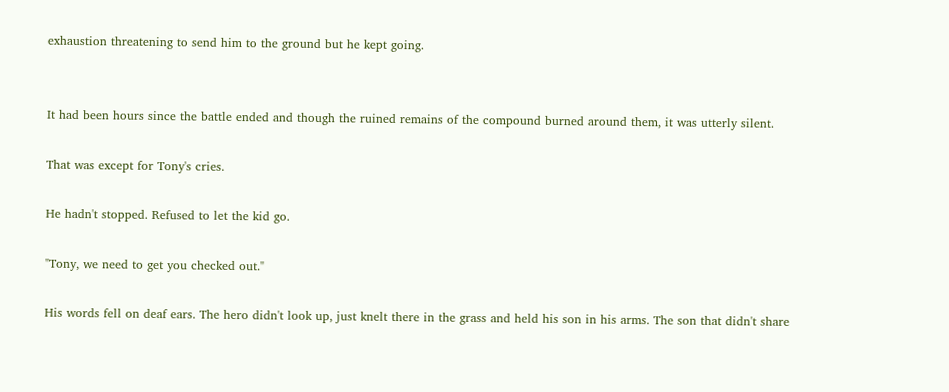exhaustion threatening to send him to the ground but he kept going.


It had been hours since the battle ended and though the ruined remains of the compound burned around them, it was utterly silent.

That was except for Tony's cries.

He hadn't stopped. Refused to let the kid go.

"Tony, we need to get you checked out."

His words fell on deaf ears. The hero didn't look up, just knelt there in the grass and held his son in his arms. The son that didn't share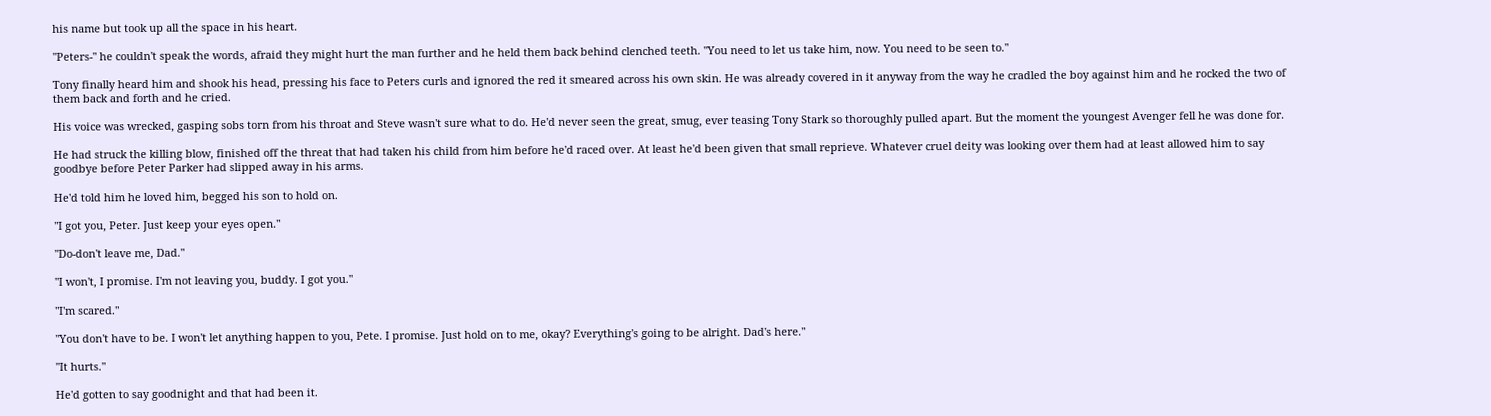his name but took up all the space in his heart.

"Peters-" he couldn't speak the words, afraid they might hurt the man further and he held them back behind clenched teeth. "You need to let us take him, now. You need to be seen to."

Tony finally heard him and shook his head, pressing his face to Peters curls and ignored the red it smeared across his own skin. He was already covered in it anyway from the way he cradled the boy against him and he rocked the two of them back and forth and he cried.

His voice was wrecked, gasping sobs torn from his throat and Steve wasn't sure what to do. He'd never seen the great, smug, ever teasing Tony Stark so thoroughly pulled apart. But the moment the youngest Avenger fell he was done for.

He had struck the killing blow, finished off the threat that had taken his child from him before he'd raced over. At least he'd been given that small reprieve. Whatever cruel deity was looking over them had at least allowed him to say goodbye before Peter Parker had slipped away in his arms.

He'd told him he loved him, begged his son to hold on.

"I got you, Peter. Just keep your eyes open."

"Do-don't leave me, Dad."

"I won't, I promise. I'm not leaving you, buddy. I got you."

"I'm scared."

"You don't have to be. I won't let anything happen to you, Pete. I promise. Just hold on to me, okay? Everything's going to be alright. Dad's here."

"It hurts."

He'd gotten to say goodnight and that had been it.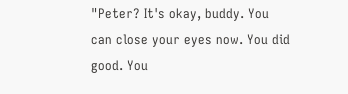"Peter? It's okay, buddy. You can close your eyes now. You did good. You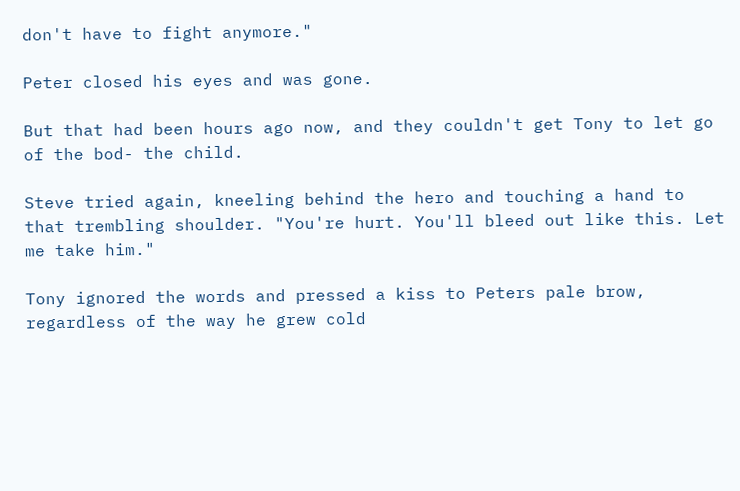don't have to fight anymore."

Peter closed his eyes and was gone.

But that had been hours ago now, and they couldn't get Tony to let go of the bod- the child.

Steve tried again, kneeling behind the hero and touching a hand to that trembling shoulder. "You're hurt. You'll bleed out like this. Let me take him."

Tony ignored the words and pressed a kiss to Peters pale brow, regardless of the way he grew cold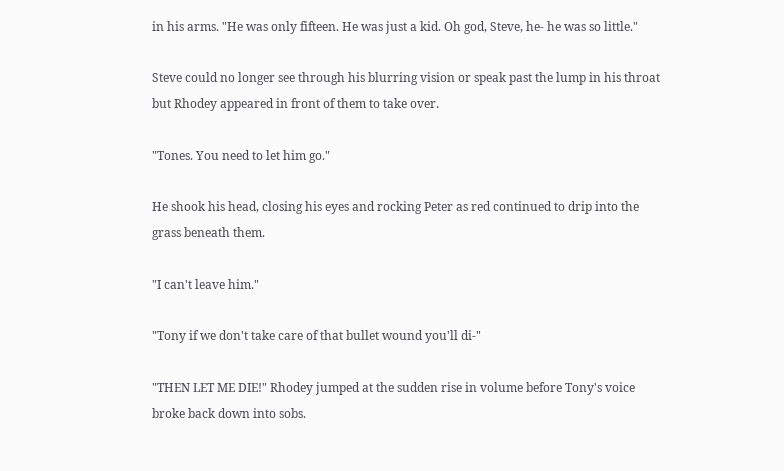in his arms. "He was only fifteen. He was just a kid. Oh god, Steve, he- he was so little."

Steve could no longer see through his blurring vision or speak past the lump in his throat but Rhodey appeared in front of them to take over.

"Tones. You need to let him go."

He shook his head, closing his eyes and rocking Peter as red continued to drip into the grass beneath them.

"I can't leave him."

"Tony if we don't take care of that bullet wound you'll di-"

"THEN LET ME DIE!" Rhodey jumped at the sudden rise in volume before Tony's voice broke back down into sobs.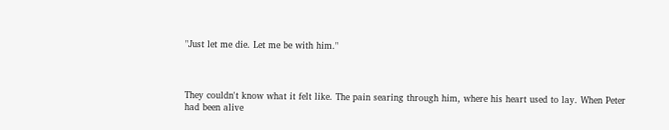"Just let me die. Let me be with him."



They couldn't know what it felt like. The pain searing through him, where his heart used to lay. When Peter had been alive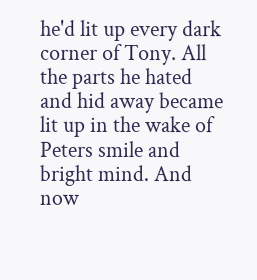he'd lit up every dark corner of Tony. All the parts he hated and hid away became lit up in the wake of Peters smile and bright mind. And now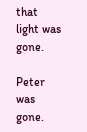that light was gone.

Peter was gone.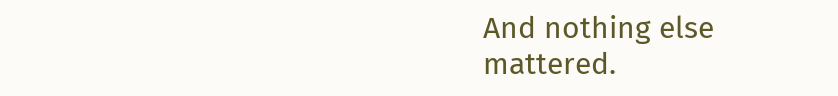And nothing else mattered.